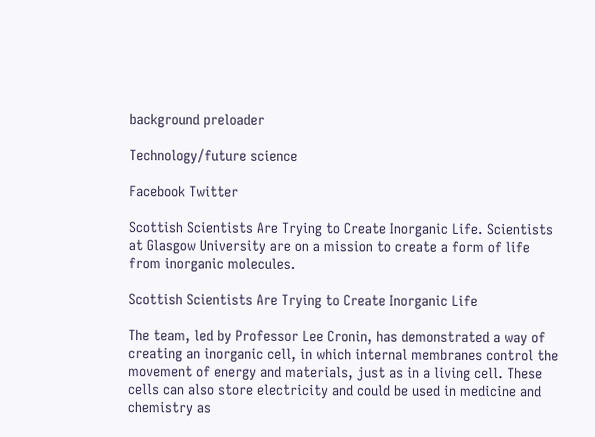background preloader

Technology/future science

Facebook Twitter

Scottish Scientists Are Trying to Create Inorganic Life. Scientists at Glasgow University are on a mission to create a form of life from inorganic molecules.

Scottish Scientists Are Trying to Create Inorganic Life

The team, led by Professor Lee Cronin, has demonstrated a way of creating an inorganic cell, in which internal membranes control the movement of energy and materials, just as in a living cell. These cells can also store electricity and could be used in medicine and chemistry as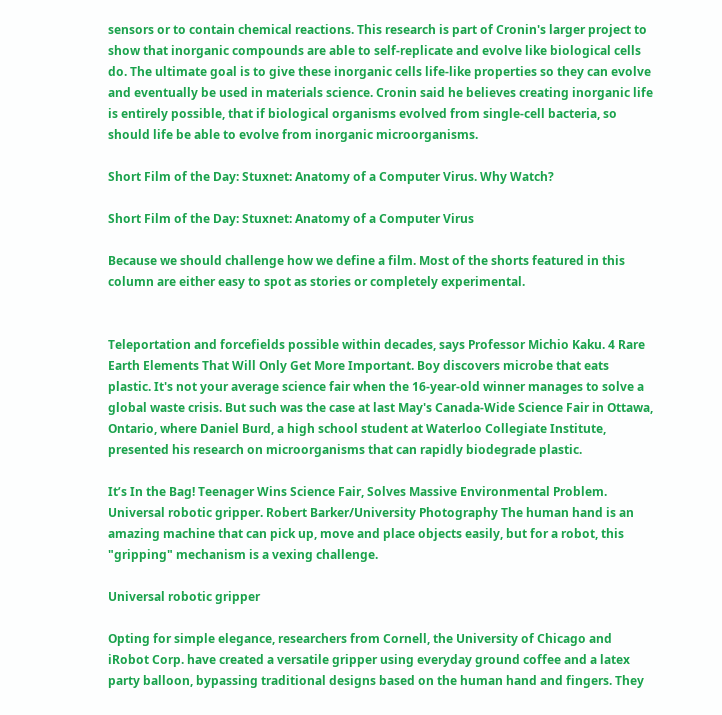sensors or to contain chemical reactions. This research is part of Cronin's larger project to show that inorganic compounds are able to self-replicate and evolve like biological cells do. The ultimate goal is to give these inorganic cells life-like properties so they can evolve and eventually be used in materials science. Cronin said he believes creating inorganic life is entirely possible, that if biological organisms evolved from single-cell bacteria, so should life be able to evolve from inorganic microorganisms.

Short Film of the Day: Stuxnet: Anatomy of a Computer Virus. Why Watch?

Short Film of the Day: Stuxnet: Anatomy of a Computer Virus

Because we should challenge how we define a film. Most of the shorts featured in this column are either easy to spot as stories or completely experimental.


Teleportation and forcefields possible within decades, says Professor Michio Kaku. 4 Rare Earth Elements That Will Only Get More Important. Boy discovers microbe that eats plastic. It's not your average science fair when the 16-year-old winner manages to solve a global waste crisis. But such was the case at last May's Canada-Wide Science Fair in Ottawa, Ontario, where Daniel Burd, a high school student at Waterloo Collegiate Institute, presented his research on microorganisms that can rapidly biodegrade plastic.

It’s In the Bag! Teenager Wins Science Fair, Solves Massive Environmental Problem. Universal robotic gripper. Robert Barker/University Photography The human hand is an amazing machine that can pick up, move and place objects easily, but for a robot, this "gripping" mechanism is a vexing challenge.

Universal robotic gripper

Opting for simple elegance, researchers from Cornell, the University of Chicago and iRobot Corp. have created a versatile gripper using everyday ground coffee and a latex party balloon, bypassing traditional designs based on the human hand and fingers. They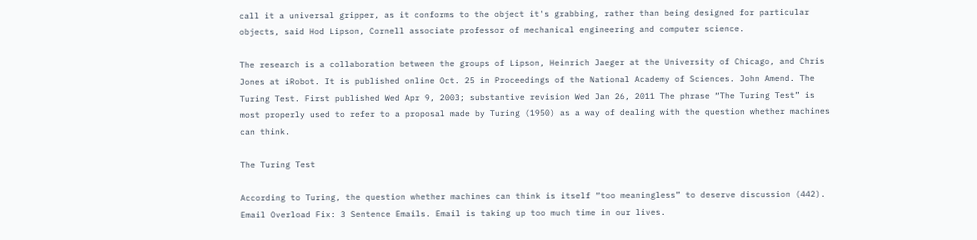call it a universal gripper, as it conforms to the object it's grabbing, rather than being designed for particular objects, said Hod Lipson, Cornell associate professor of mechanical engineering and computer science.

The research is a collaboration between the groups of Lipson, Heinrich Jaeger at the University of Chicago, and Chris Jones at iRobot. It is published online Oct. 25 in Proceedings of the National Academy of Sciences. John Amend. The Turing Test. First published Wed Apr 9, 2003; substantive revision Wed Jan 26, 2011 The phrase “The Turing Test” is most properly used to refer to a proposal made by Turing (1950) as a way of dealing with the question whether machines can think.

The Turing Test

According to Turing, the question whether machines can think is itself “too meaningless” to deserve discussion (442). Email Overload Fix: 3 Sentence Emails. Email is taking up too much time in our lives.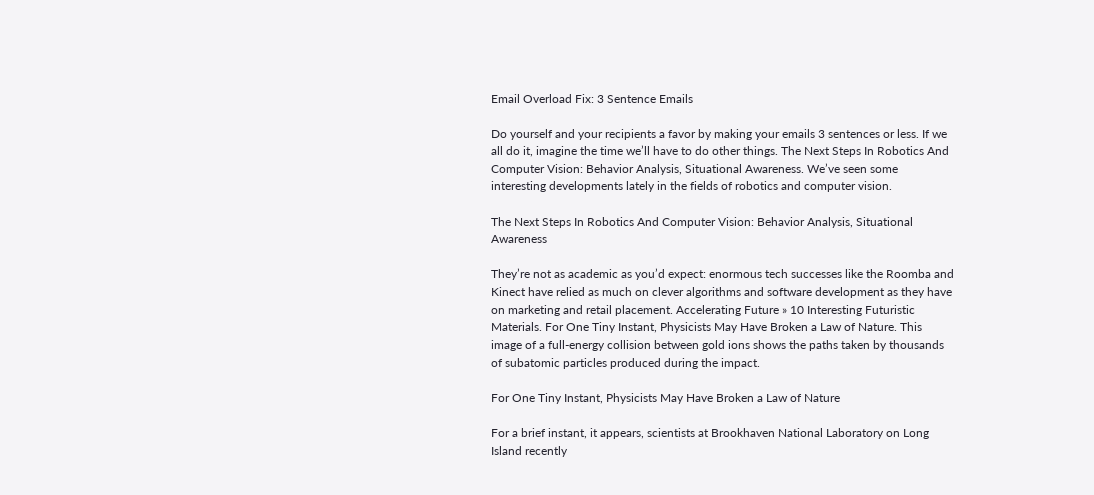Email Overload Fix: 3 Sentence Emails

Do yourself and your recipients a favor by making your emails 3 sentences or less. If we all do it, imagine the time we’ll have to do other things. The Next Steps In Robotics And Computer Vision: Behavior Analysis, Situational Awareness. We’ve seen some interesting developments lately in the fields of robotics and computer vision.

The Next Steps In Robotics And Computer Vision: Behavior Analysis, Situational Awareness

They’re not as academic as you’d expect: enormous tech successes like the Roomba and Kinect have relied as much on clever algorithms and software development as they have on marketing and retail placement. Accelerating Future » 10 Interesting Futuristic Materials. For One Tiny Instant, Physicists May Have Broken a Law of Nature. This image of a full-energy collision between gold ions shows the paths taken by thousands of subatomic particles produced during the impact.

For One Tiny Instant, Physicists May Have Broken a Law of Nature

For a brief instant, it appears, scientists at Brookhaven National Laboratory on Long Island recently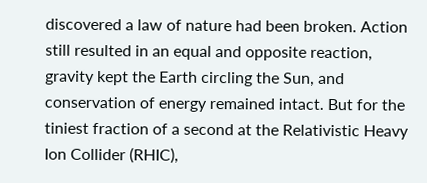discovered a law of nature had been broken. Action still resulted in an equal and opposite reaction, gravity kept the Earth circling the Sun, and conservation of energy remained intact. But for the tiniest fraction of a second at the Relativistic Heavy Ion Collider (RHIC),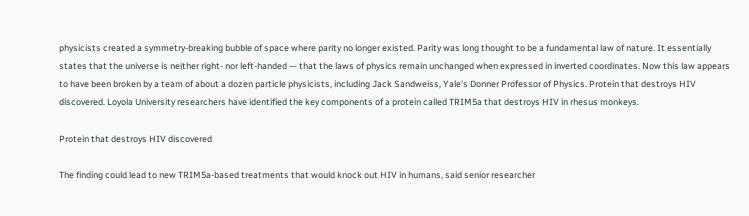physicists created a symmetry-breaking bubble of space where parity no longer existed. Parity was long thought to be a fundamental law of nature. It essentially states that the universe is neither right- nor left-handed — that the laws of physics remain unchanged when expressed in inverted coordinates. Now this law appears to have been broken by a team of about a dozen particle physicists, including Jack Sandweiss, Yale's Donner Professor of Physics. Protein that destroys HIV discovered. Loyola University researchers have identified the key components of a protein called TRIM5a that destroys HIV in rhesus monkeys.

Protein that destroys HIV discovered

The finding could lead to new TRIM5a-based treatments that would knock out HIV in humans, said senior researcher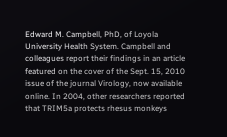Edward M. Campbell, PhD, of Loyola University Health System. Campbell and colleagues report their findings in an article featured on the cover of the Sept. 15, 2010 issue of the journal Virology, now available online. In 2004, other researchers reported that TRIM5a protects rhesus monkeys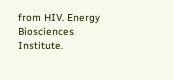from HIV. Energy Biosciences Institute.